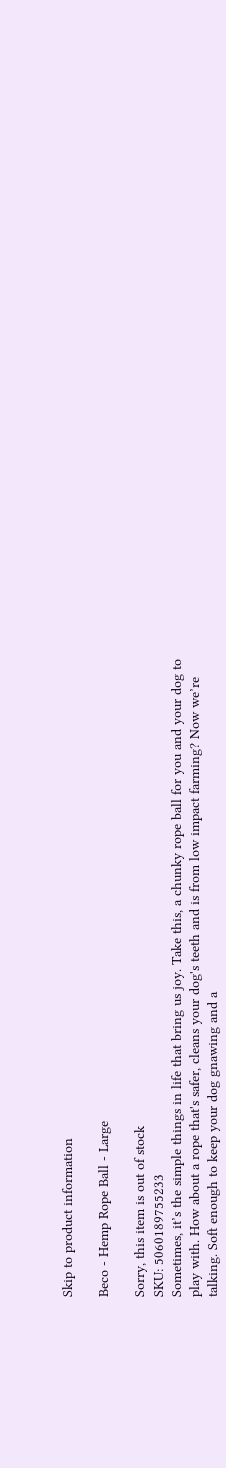Skip to product information

Beco - Hemp Rope Ball - Large

Sorry, this item is out of stock
SKU: 5060189755233
Sometimes, it’s the simple things in life that bring us joy. Take this, a chunky rope ball for you and your dog to play with. How about a rope that's safer, cleans your dog's teeth and is from low impact farming? Now we’re talking. Soft enough to keep your dog gnawing and a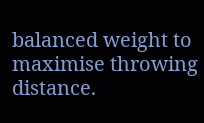balanced weight to maximise throwing distance.